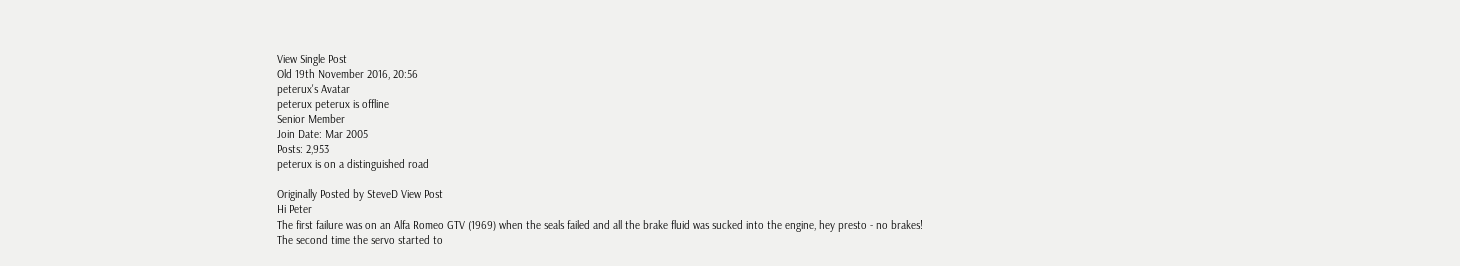View Single Post
Old 19th November 2016, 20:56
peterux's Avatar
peterux peterux is offline
Senior Member
Join Date: Mar 2005
Posts: 2,953
peterux is on a distinguished road

Originally Posted by SteveD View Post
Hi Peter
The first failure was on an Alfa Romeo GTV (1969) when the seals failed and all the brake fluid was sucked into the engine, hey presto - no brakes!
The second time the servo started to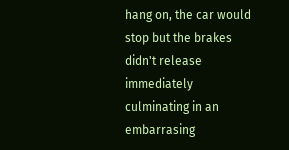hang on, the car would stop but the brakes didn't release immediately culminating in an embarrasing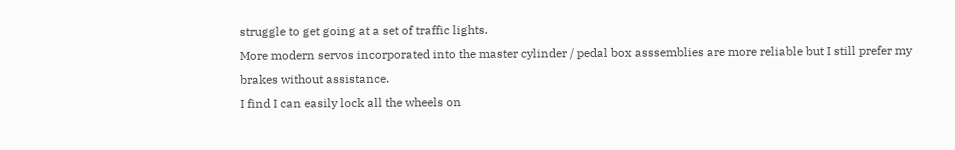struggle to get going at a set of traffic lights.
More modern servos incorporated into the master cylinder / pedal box asssemblies are more reliable but I still prefer my brakes without assistance.
I find I can easily lock all the wheels on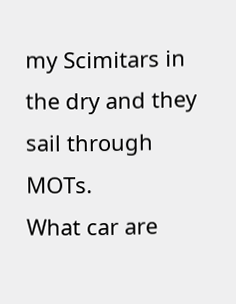my Scimitars in the dry and they sail through MOTs.
What car are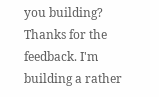you building?
Thanks for the feedback. I'm building a rather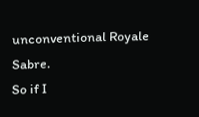unconventional Royale Sabre.
So if I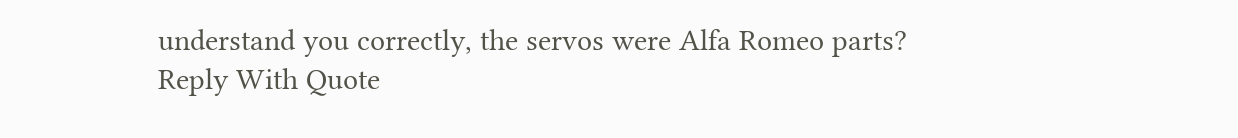understand you correctly, the servos were Alfa Romeo parts?
Reply With Quote